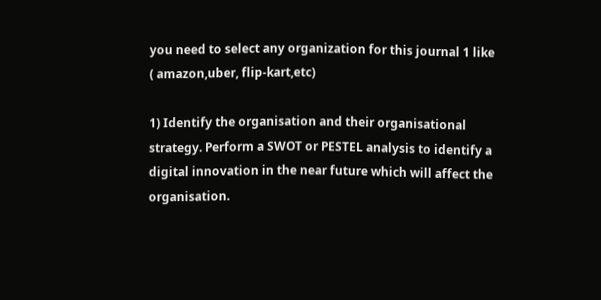you need to select any organization for this journal 1 like ( amazon,uber, flip-kart,etc)

1) Identify the organisation and their organisational strategy. Perform a SWOT or PESTEL analysis to identify a digital innovation in the near future which will affect the organisation.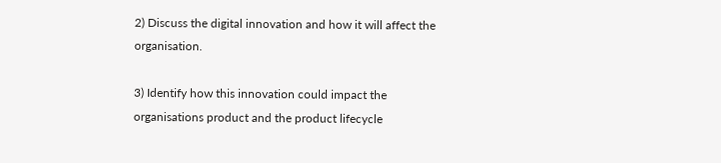2) Discuss the digital innovation and how it will affect the organisation.

3) Identify how this innovation could impact the organisations product and the product lifecycle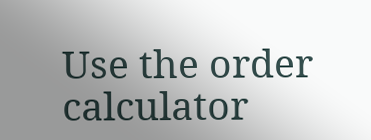Use the order calculator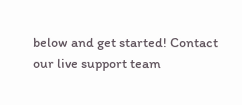below and get started! Contact our live support team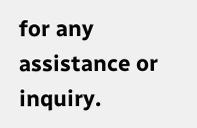for any assistance or inquiry.